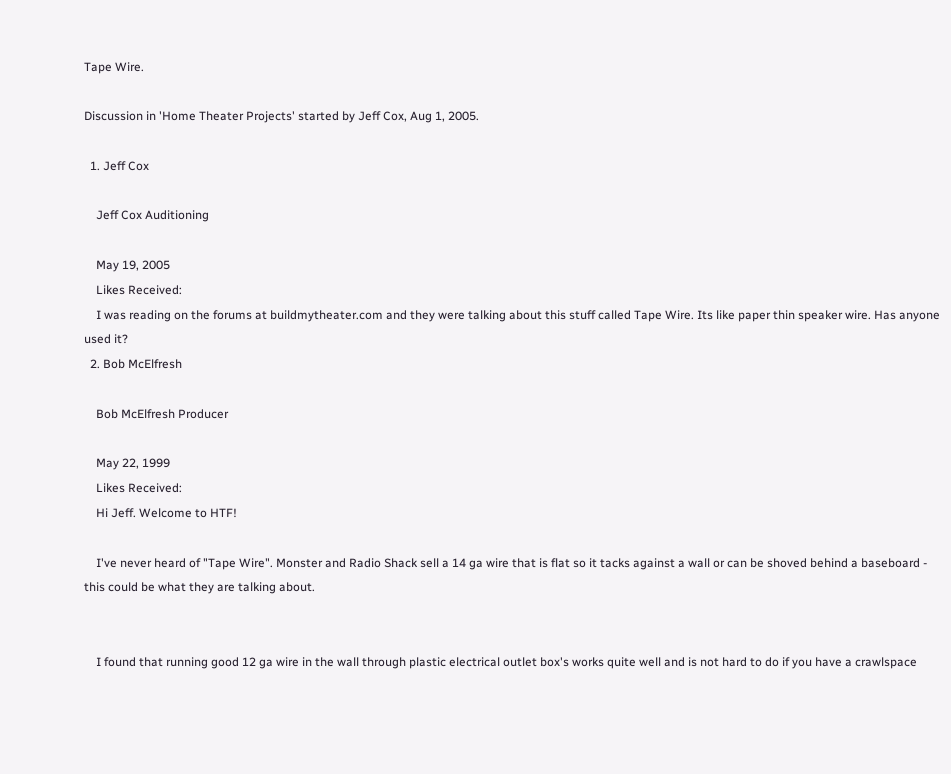Tape Wire.

Discussion in 'Home Theater Projects' started by Jeff Cox, Aug 1, 2005.

  1. Jeff Cox

    Jeff Cox Auditioning

    May 19, 2005
    Likes Received:
    I was reading on the forums at buildmytheater.com and they were talking about this stuff called Tape Wire. Its like paper thin speaker wire. Has anyone used it?
  2. Bob McElfresh

    Bob McElfresh Producer

    May 22, 1999
    Likes Received:
    Hi Jeff. Welcome to HTF!

    I've never heard of "Tape Wire". Monster and Radio Shack sell a 14 ga wire that is flat so it tacks against a wall or can be shoved behind a baseboard - this could be what they are talking about.


    I found that running good 12 ga wire in the wall through plastic electrical outlet box's works quite well and is not hard to do if you have a crawlspace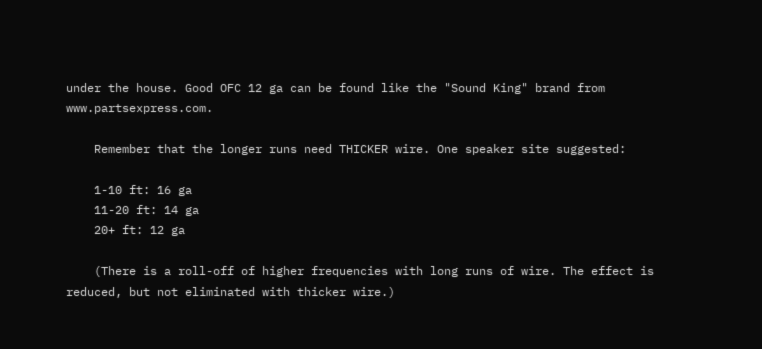under the house. Good OFC 12 ga can be found like the "Sound King" brand from www.partsexpress.com.

    Remember that the longer runs need THICKER wire. One speaker site suggested:

    1-10 ft: 16 ga
    11-20 ft: 14 ga
    20+ ft: 12 ga

    (There is a roll-off of higher frequencies with long runs of wire. The effect is reduced, but not eliminated with thicker wire.)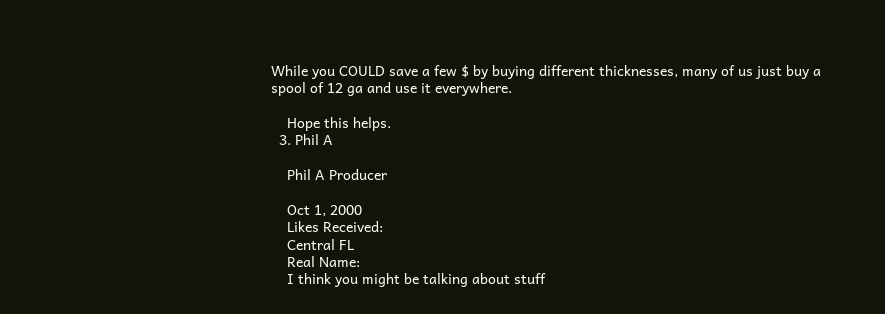While you COULD save a few $ by buying different thicknesses, many of us just buy a spool of 12 ga and use it everywhere.

    Hope this helps.
  3. Phil A

    Phil A Producer

    Oct 1, 2000
    Likes Received:
    Central FL
    Real Name:
    I think you might be talking about stuff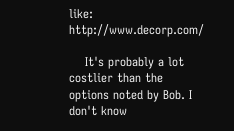like: http://www.decorp.com/

    It's probably a lot costlier than the options noted by Bob. I don't know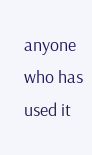anyone who has used it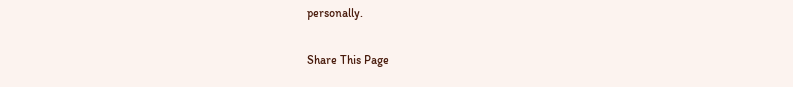personally.

Share This Page